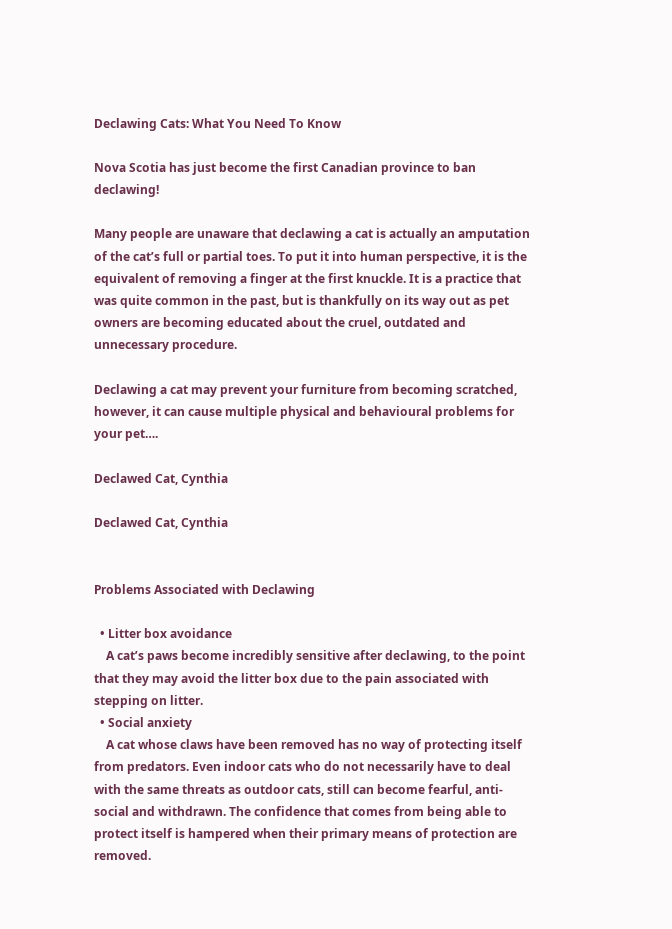Declawing Cats: What You Need To Know

Nova Scotia has just become the first Canadian province to ban declawing!

Many people are unaware that declawing a cat is actually an amputation of the cat’s full or partial toes. To put it into human perspective, it is the equivalent of removing a finger at the first knuckle. It is a practice that was quite common in the past, but is thankfully on its way out as pet owners are becoming educated about the cruel, outdated and unnecessary procedure.

Declawing a cat may prevent your furniture from becoming scratched, however, it can cause multiple physical and behavioural problems for your pet….

Declawed Cat, Cynthia

Declawed Cat, Cynthia


Problems Associated with Declawing

  • Litter box avoidance
    A cat’s paws become incredibly sensitive after declawing, to the point that they may avoid the litter box due to the pain associated with stepping on litter.
  • Social anxiety
    A cat whose claws have been removed has no way of protecting itself from predators. Even indoor cats who do not necessarily have to deal with the same threats as outdoor cats, still can become fearful, anti-social and withdrawn. The confidence that comes from being able to protect itself is hampered when their primary means of protection are removed.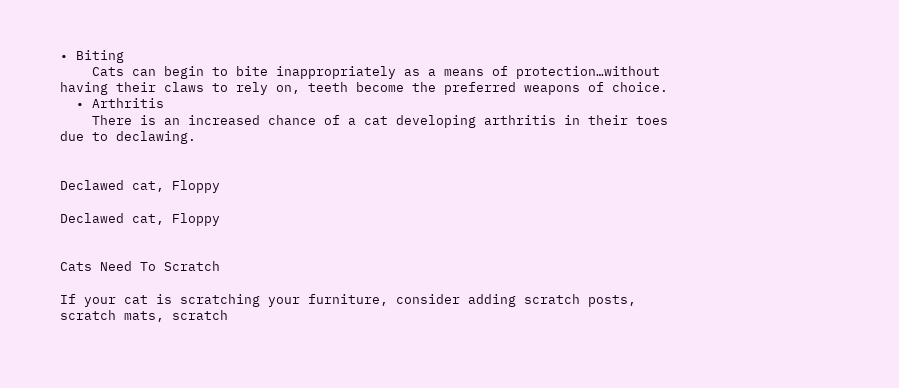• Biting
    Cats can begin to bite inappropriately as a means of protection…without having their claws to rely on, teeth become the preferred weapons of choice.
  • Arthritis
    There is an increased chance of a cat developing arthritis in their toes due to declawing.


Declawed cat, Floppy

Declawed cat, Floppy


Cats Need To Scratch

If your cat is scratching your furniture, consider adding scratch posts, scratch mats, scratch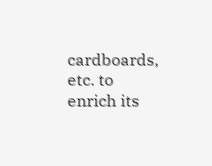cardboards, etc. to enrich its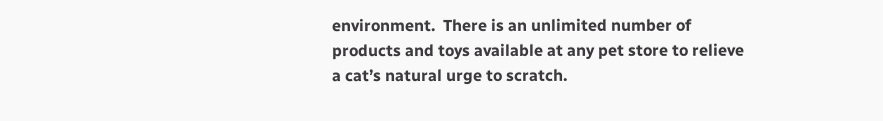environment.  There is an unlimited number of products and toys available at any pet store to relieve a cat’s natural urge to scratch.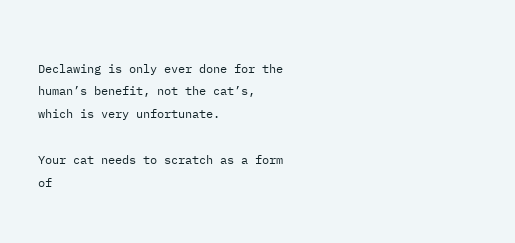Declawing is only ever done for the human’s benefit, not the cat’s, which is very unfortunate.

Your cat needs to scratch as a form of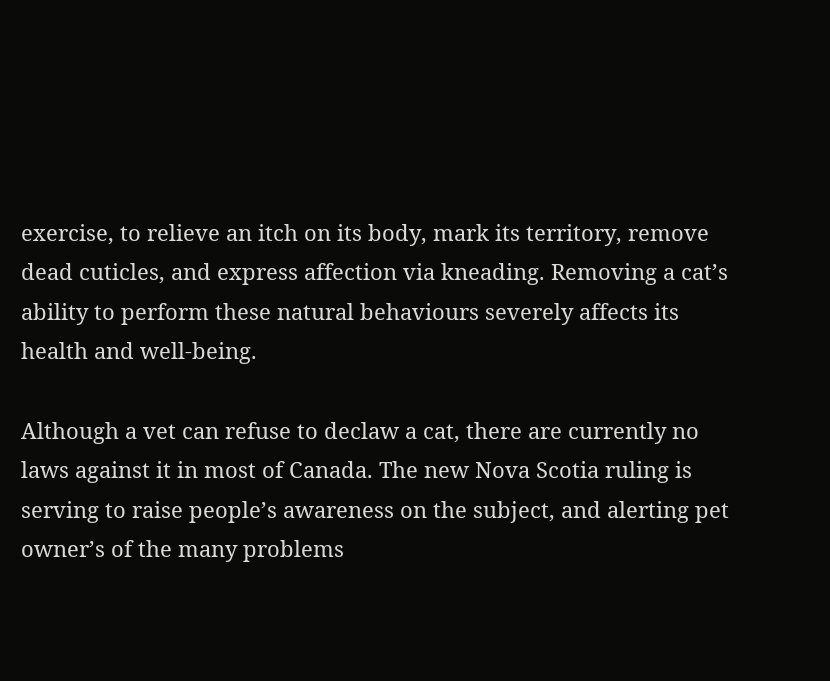exercise, to relieve an itch on its body, mark its territory, remove dead cuticles, and express affection via kneading. Removing a cat’s ability to perform these natural behaviours severely affects its health and well-being.

Although a vet can refuse to declaw a cat, there are currently no laws against it in most of Canada. The new Nova Scotia ruling is serving to raise people’s awareness on the subject, and alerting pet owner’s of the many problems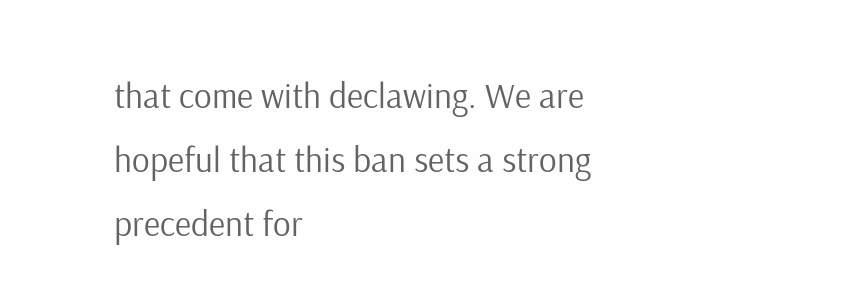that come with declawing. We are hopeful that this ban sets a strong precedent for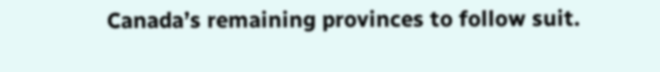Canada’s remaining provinces to follow suit.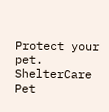Protect your pet. ShelterCare Pet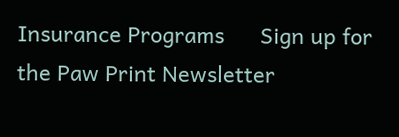Insurance Programs      Sign up for the Paw Print Newsletter